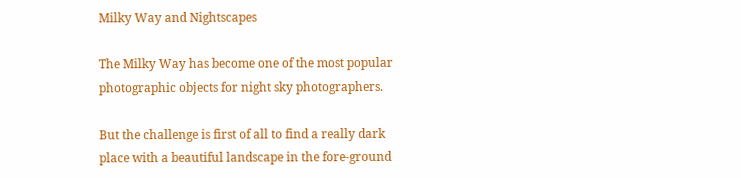Milky Way and Nightscapes

The Milky Way has become one of the most popular photographic objects for night sky photographers.

But the challenge is first of all to find a really dark place with a beautiful landscape in the fore-ground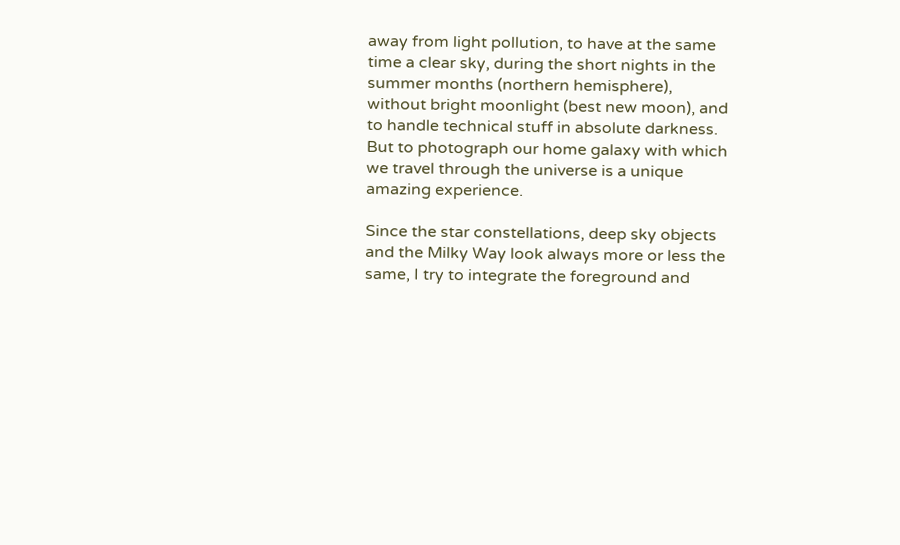away from light pollution, to have at the same time a clear sky, during the short nights in the summer months (northern hemisphere), without bright moonlight (best new moon), and to handle technical stuff in absolute darkness. But to photograph our home galaxy with which we travel through the universe is a unique amazing experience.

Since the star constellations, deep sky objects and the Milky Way look always more or less the same, I try to integrate the foreground and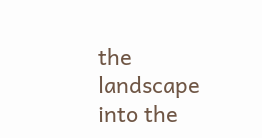the landscape into the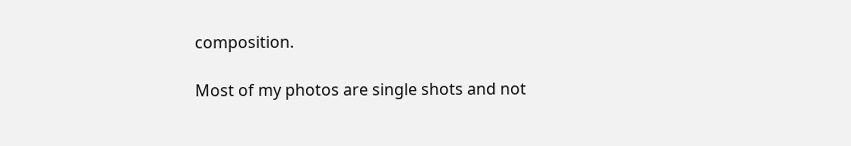composition.

Most of my photos are single shots and not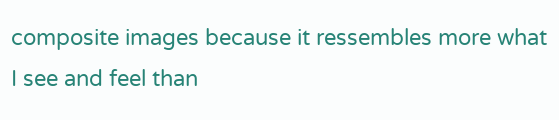composite images because it ressembles more what I see and feel than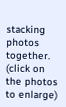stacking photos together. (click on the photos to enlarge)